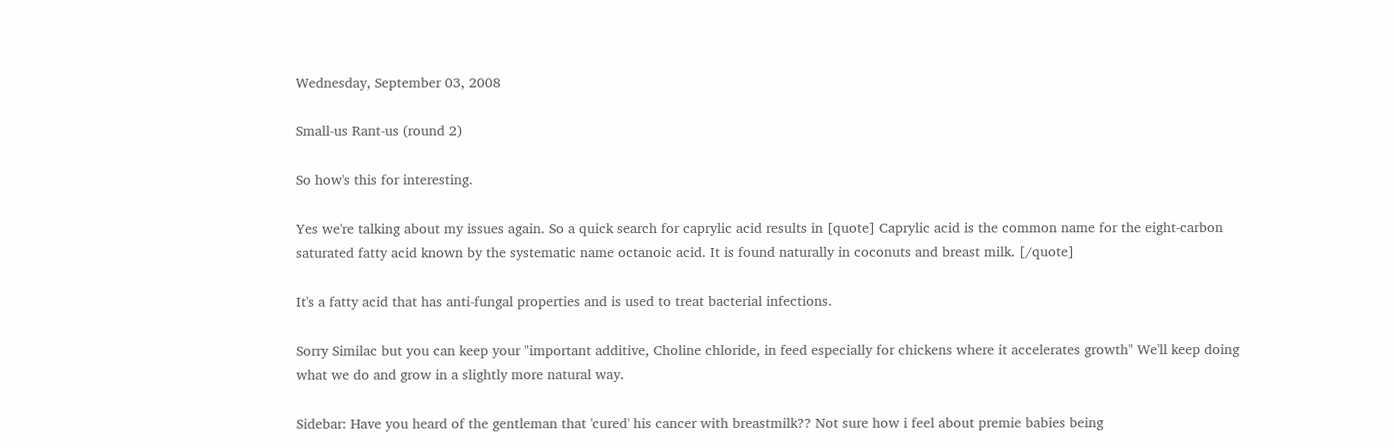Wednesday, September 03, 2008

Small-us Rant-us (round 2)

So how's this for interesting.

Yes we're talking about my issues again. So a quick search for caprylic acid results in [quote] Caprylic acid is the common name for the eight-carbon saturated fatty acid known by the systematic name octanoic acid. It is found naturally in coconuts and breast milk. [/quote]

It's a fatty acid that has anti-fungal properties and is used to treat bacterial infections.

Sorry Similac but you can keep your "important additive, Choline chloride, in feed especially for chickens where it accelerates growth" We'll keep doing what we do and grow in a slightly more natural way.

Sidebar: Have you heard of the gentleman that 'cured' his cancer with breastmilk?? Not sure how i feel about premie babies being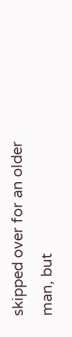skipped over for an older man, but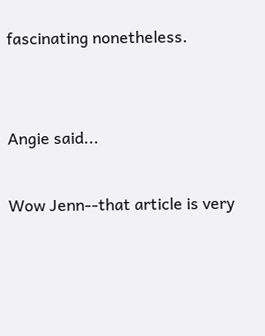fascinating nonetheless.


Angie said...

Wow Jenn--that article is very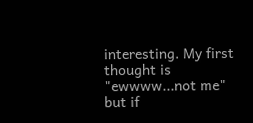interesting. My first thought is "ewwww...not me" but if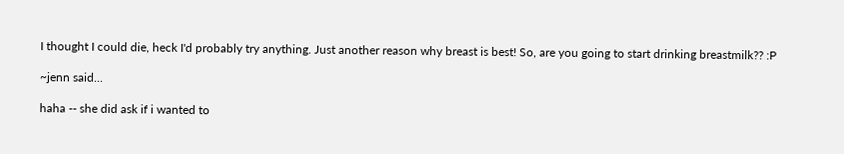I thought I could die, heck I'd probably try anything. Just another reason why breast is best! So, are you going to start drinking breastmilk?? :P

~jenn said...

haha -- she did ask if i wanted to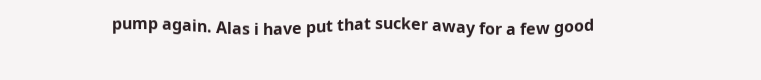pump again. Alas i have put that sucker away for a few good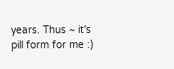years. Thus ~ it's pill form for me :)